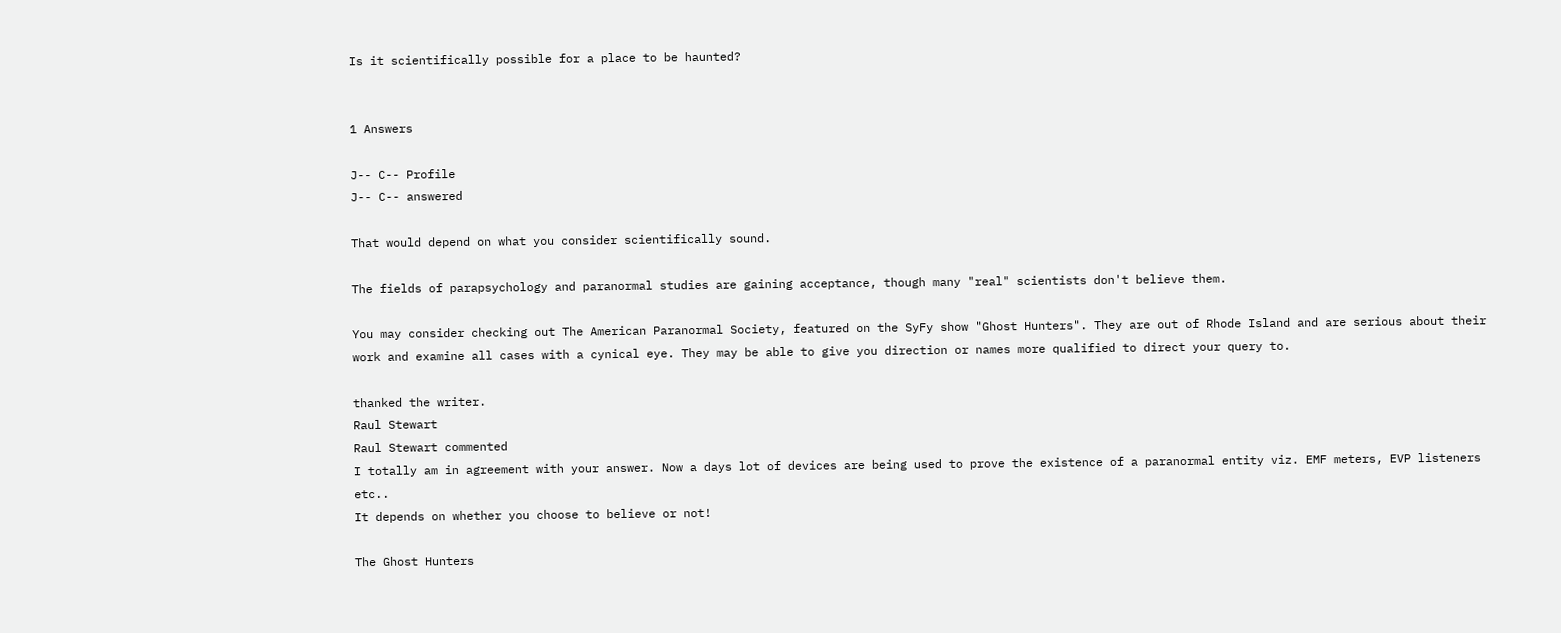Is it scientifically possible for a place to be haunted?


1 Answers

J-- C-- Profile
J-- C-- answered

That would depend on what you consider scientifically sound.

The fields of parapsychology and paranormal studies are gaining acceptance, though many "real" scientists don't believe them.

You may consider checking out The American Paranormal Society, featured on the SyFy show "Ghost Hunters". They are out of Rhode Island and are serious about their work and examine all cases with a cynical eye. They may be able to give you direction or names more qualified to direct your query to.

thanked the writer.
Raul Stewart
Raul Stewart commented
I totally am in agreement with your answer. Now a days lot of devices are being used to prove the existence of a paranormal entity viz. EMF meters, EVP listeners etc..
It depends on whether you choose to believe or not!

The Ghost Hunters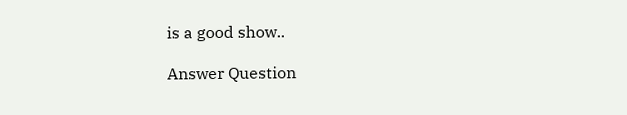is a good show..

Answer Question